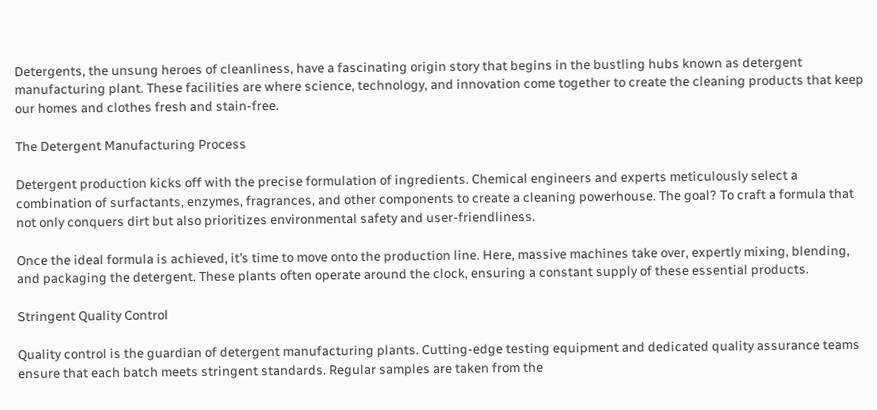Detergents, the unsung heroes of cleanliness, have a fascinating origin story that begins in the bustling hubs known as detergent manufacturing plant. These facilities are where science, technology, and innovation come together to create the cleaning products that keep our homes and clothes fresh and stain-free.

The Detergent Manufacturing Process

Detergent production kicks off with the precise formulation of ingredients. Chemical engineers and experts meticulously select a combination of surfactants, enzymes, fragrances, and other components to create a cleaning powerhouse. The goal? To craft a formula that not only conquers dirt but also prioritizes environmental safety and user-friendliness.

Once the ideal formula is achieved, it’s time to move onto the production line. Here, massive machines take over, expertly mixing, blending, and packaging the detergent. These plants often operate around the clock, ensuring a constant supply of these essential products.

Stringent Quality Control

Quality control is the guardian of detergent manufacturing plants. Cutting-edge testing equipment and dedicated quality assurance teams ensure that each batch meets stringent standards. Regular samples are taken from the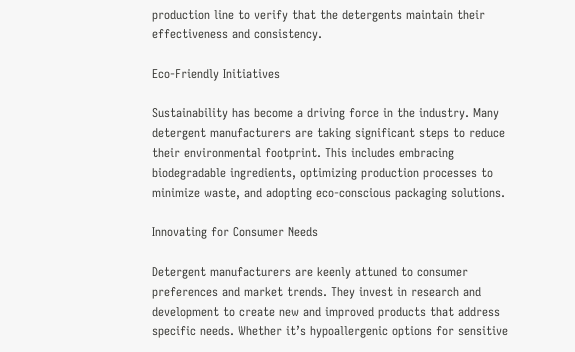production line to verify that the detergents maintain their effectiveness and consistency.

Eco-Friendly Initiatives

Sustainability has become a driving force in the industry. Many detergent manufacturers are taking significant steps to reduce their environmental footprint. This includes embracing biodegradable ingredients, optimizing production processes to minimize waste, and adopting eco-conscious packaging solutions.

Innovating for Consumer Needs

Detergent manufacturers are keenly attuned to consumer preferences and market trends. They invest in research and development to create new and improved products that address specific needs. Whether it’s hypoallergenic options for sensitive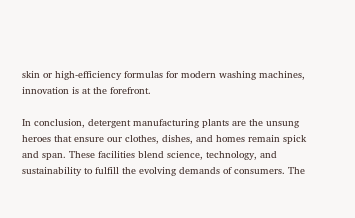skin or high-efficiency formulas for modern washing machines, innovation is at the forefront.

In conclusion, detergent manufacturing plants are the unsung heroes that ensure our clothes, dishes, and homes remain spick and span. These facilities blend science, technology, and sustainability to fulfill the evolving demands of consumers. The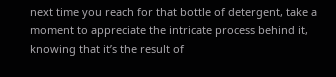next time you reach for that bottle of detergent, take a moment to appreciate the intricate process behind it, knowing that it’s the result of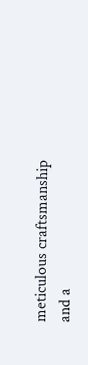meticulous craftsmanship and a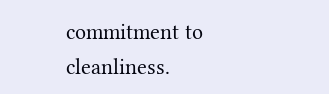commitment to cleanliness.